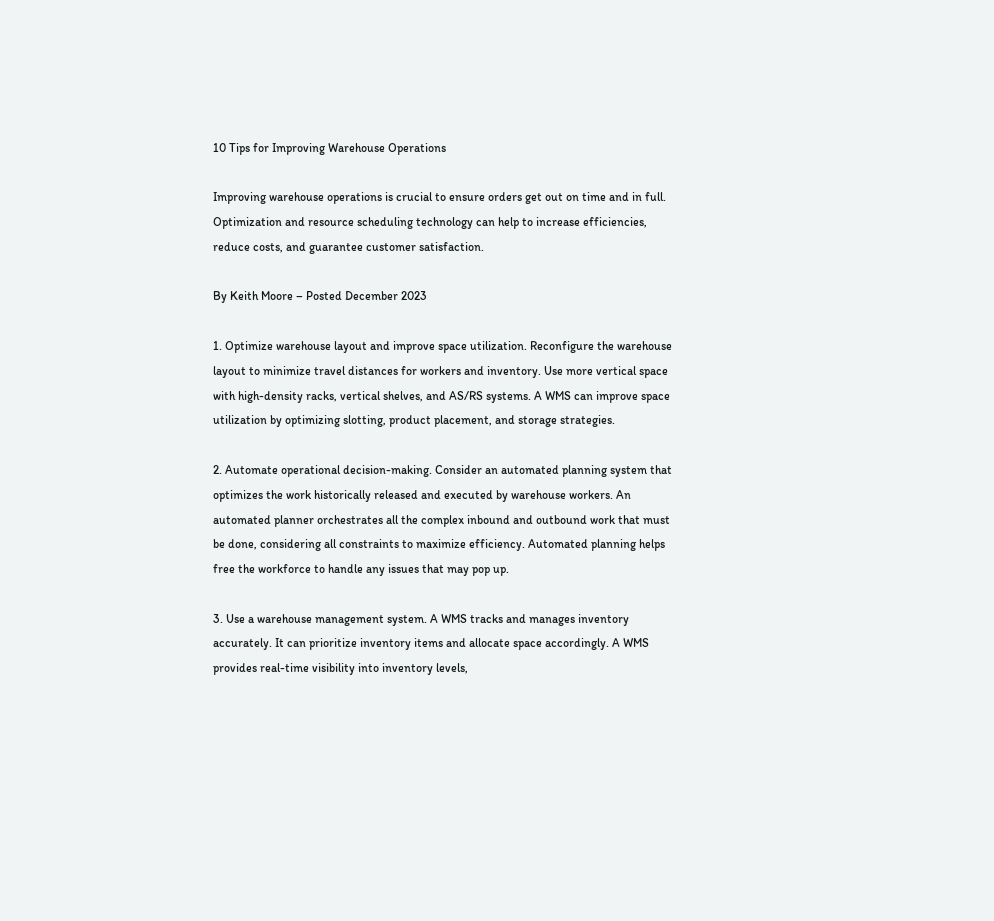10 Tips for Improving Warehouse Operations

Improving warehouse operations is crucial to ensure orders get out on time and in full. Optimization and resource scheduling technology can help to increase efficiencies, reduce costs, and guarantee customer satisfaction.

By Keith Moore – Posted December 2023

1. Optimize warehouse layout and improve space utilization. Reconfigure the warehouse layout to minimize travel distances for workers and inventory. Use more vertical space with high-density racks, vertical shelves, and AS/RS systems. A WMS can improve space utilization by optimizing slotting, product placement, and storage strategies.

2. Automate operational decision-making. Consider an automated planning system that optimizes the work historically released and executed by warehouse workers. An automated planner orchestrates all the complex inbound and outbound work that must be done, considering all constraints to maximize efficiency. Automated planning helps free the workforce to handle any issues that may pop up.

3. Use a warehouse management system. A WMS tracks and manages inventory accurately. It can prioritize inventory items and allocate space accordingly. A WMS provides real-time visibility into inventory levels,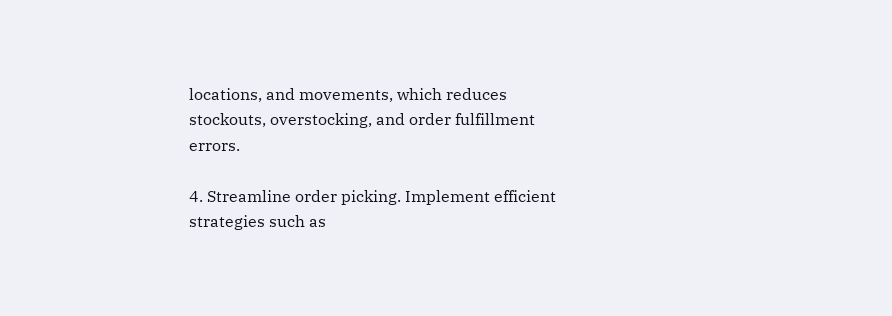locations, and movements, which reduces stockouts, overstocking, and order fulfillment errors.

4. Streamline order picking. Implement efficient strategies such as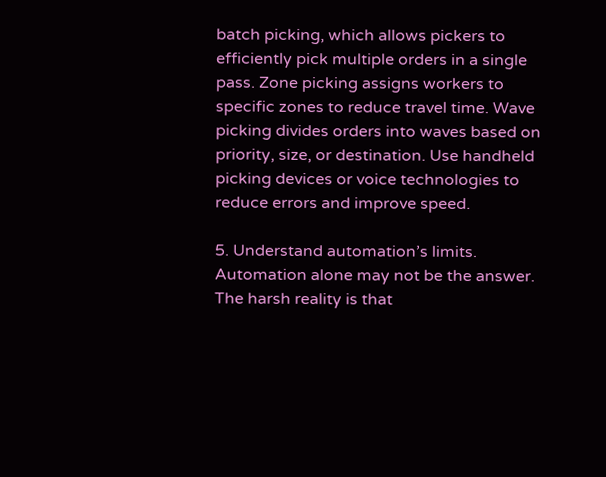batch picking, which allows pickers to efficiently pick multiple orders in a single pass. Zone picking assigns workers to specific zones to reduce travel time. Wave picking divides orders into waves based on priority, size, or destination. Use handheld picking devices or voice technologies to reduce errors and improve speed.

5. Understand automation’s limits. Automation alone may not be the answer. The harsh reality is that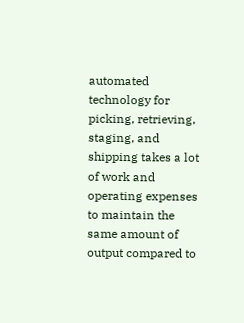automated technology for picking, retrieving, staging, and shipping takes a lot of work and operating expenses to maintain the same amount of output compared to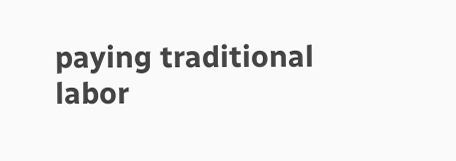paying traditional labor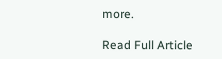more.

Read Full Article